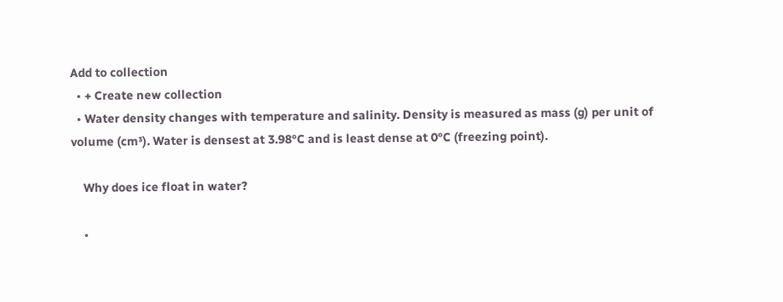Add to collection
  • + Create new collection
  • Water density changes with temperature and salinity. Density is measured as mass (g) per unit of volume (cm³). Water is densest at 3.98°C and is least dense at 0°C (freezing point).

    Why does ice float in water?

    •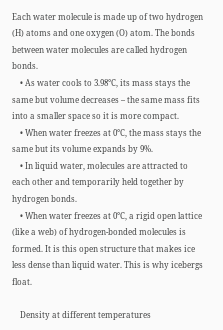Each water molecule is made up of two hydrogen (H) atoms and one oxygen (O) atom. The bonds between water molecules are called hydrogen bonds.
    • As water cools to 3.98°C, its mass stays the same but volume decreases – the same mass fits into a smaller space so it is more compact.
    • When water freezes at 0°C, the mass stays the same but its volume expands by 9%.
    • In liquid water, molecules are attracted to each other and temporarily held together by hydrogen bonds.
    • When water freezes at 0°C, a rigid open lattice (like a web) of hydrogen-bonded molecules is formed. It is this open structure that makes ice less dense than liquid water. This is why icebergs float.

    Density at different temperatures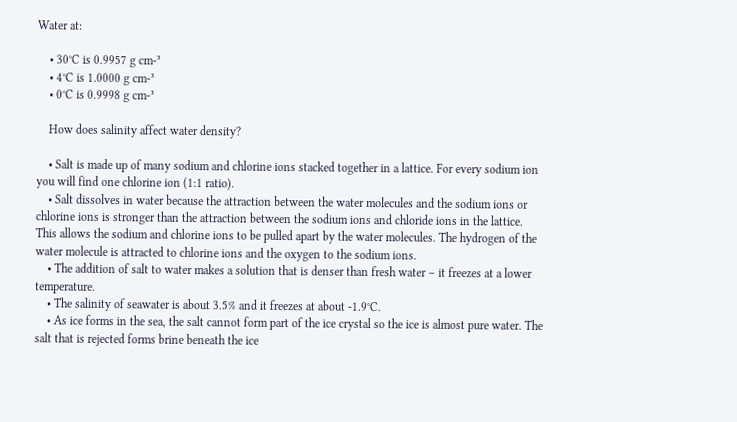Water at:

    • 30°C is 0.9957 g cm-³
    • 4°C is 1.0000 g cm-³
    • 0°C is 0.9998 g cm-³

    How does salinity affect water density?

    • Salt is made up of many sodium and chlorine ions stacked together in a lattice. For every sodium ion you will find one chlorine ion (1:1 ratio).
    • Salt dissolves in water because the attraction between the water molecules and the sodium ions or chlorine ions is stronger than the attraction between the sodium ions and chloride ions in the lattice. This allows the sodium and chlorine ions to be pulled apart by the water molecules. The hydrogen of the water molecule is attracted to chlorine ions and the oxygen to the sodium ions.
    • The addition of salt to water makes a solution that is denser than fresh water – it freezes at a lower temperature.
    • The salinity of seawater is about 3.5% and it freezes at about -1.9°C.
    • As ice forms in the sea, the salt cannot form part of the ice crystal so the ice is almost pure water. The salt that is rejected forms brine beneath the ice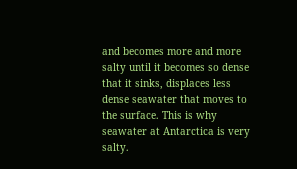and becomes more and more salty until it becomes so dense that it sinks, displaces less dense seawater that moves to the surface. This is why seawater at Antarctica is very salty.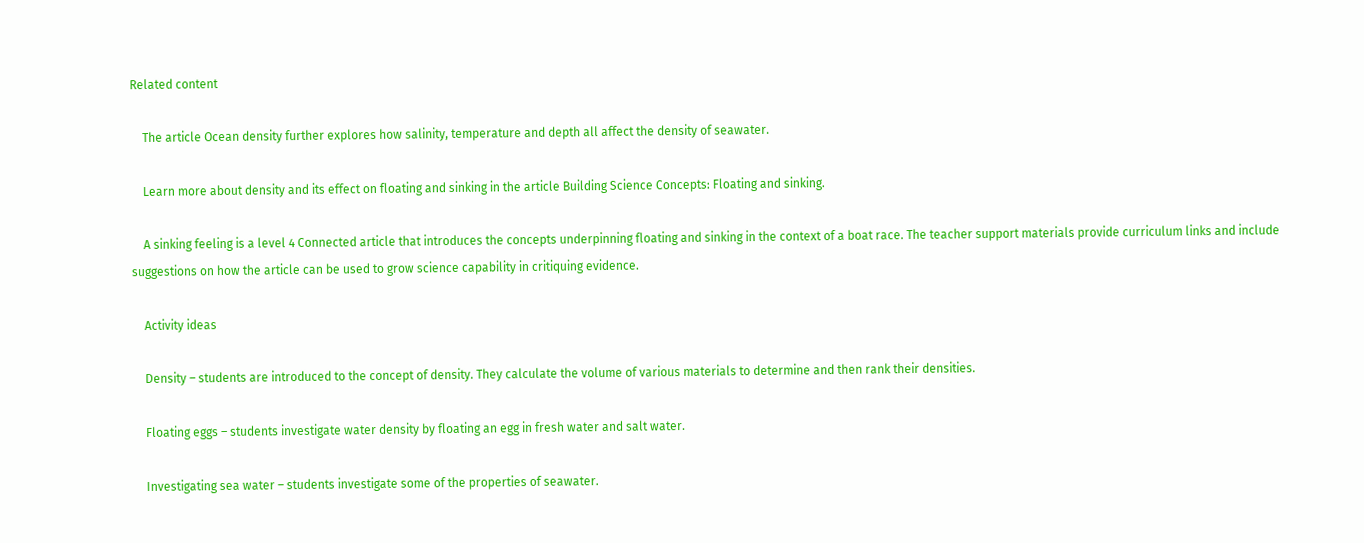Related content

    The article Ocean density further explores how salinity, temperature and depth all affect the density of seawater.

    Learn more about density and its effect on floating and sinking in the article Building Science Concepts: Floating and sinking.

    A sinking feeling is a level 4 Connected article that introduces the concepts underpinning floating and sinking in the context of a boat race. The teacher support materials provide curriculum links and include suggestions on how the article can be used to grow science capability in critiquing evidence.

    Activity ideas

    Density – students are introduced to the concept of density. They calculate the volume of various materials to determine and then rank their densities.

    Floating eggs – students investigate water density by floating an egg in fresh water and salt water.

    Investigating sea water – students investigate some of the properties of seawater.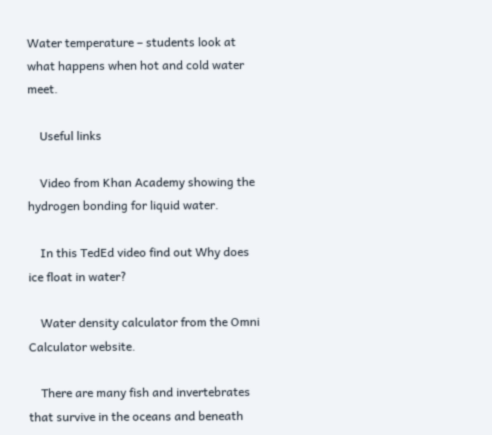Water temperature – students look at what happens when hot and cold water meet.

    Useful links

    Video from Khan Academy showing the hydrogen bonding for liquid water.

    In this TedEd video find out Why does ice float in water?

    Water density calculator from the Omni Calculator website.

    There are many fish and invertebrates that survive in the oceans and beneath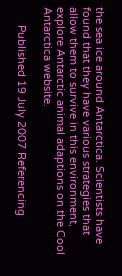the sea ice around Antarctica. Scientists have found that they have various strategies that allow them to survive in this environment, explore Antarctic animal adaptions on the Cool Antarctica website.

      Published 19 July 2007 Referencing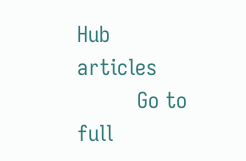Hub articles
          Go to full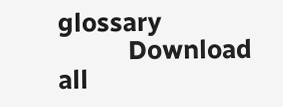glossary
          Download all